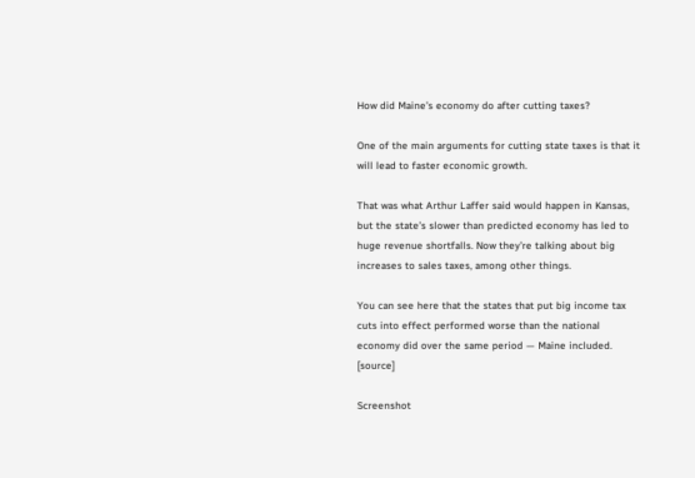How did Maine’s economy do after cutting taxes?

One of the main arguments for cutting state taxes is that it will lead to faster economic growth.

That was what Arthur Laffer said would happen in Kansas, but the state’s slower than predicted economy has led to huge revenue shortfalls. Now they’re talking about big increases to sales taxes, among other things.

You can see here that the states that put big income tax cuts into effect performed worse than the national economy did over the same period — Maine included. [source]

Screenshot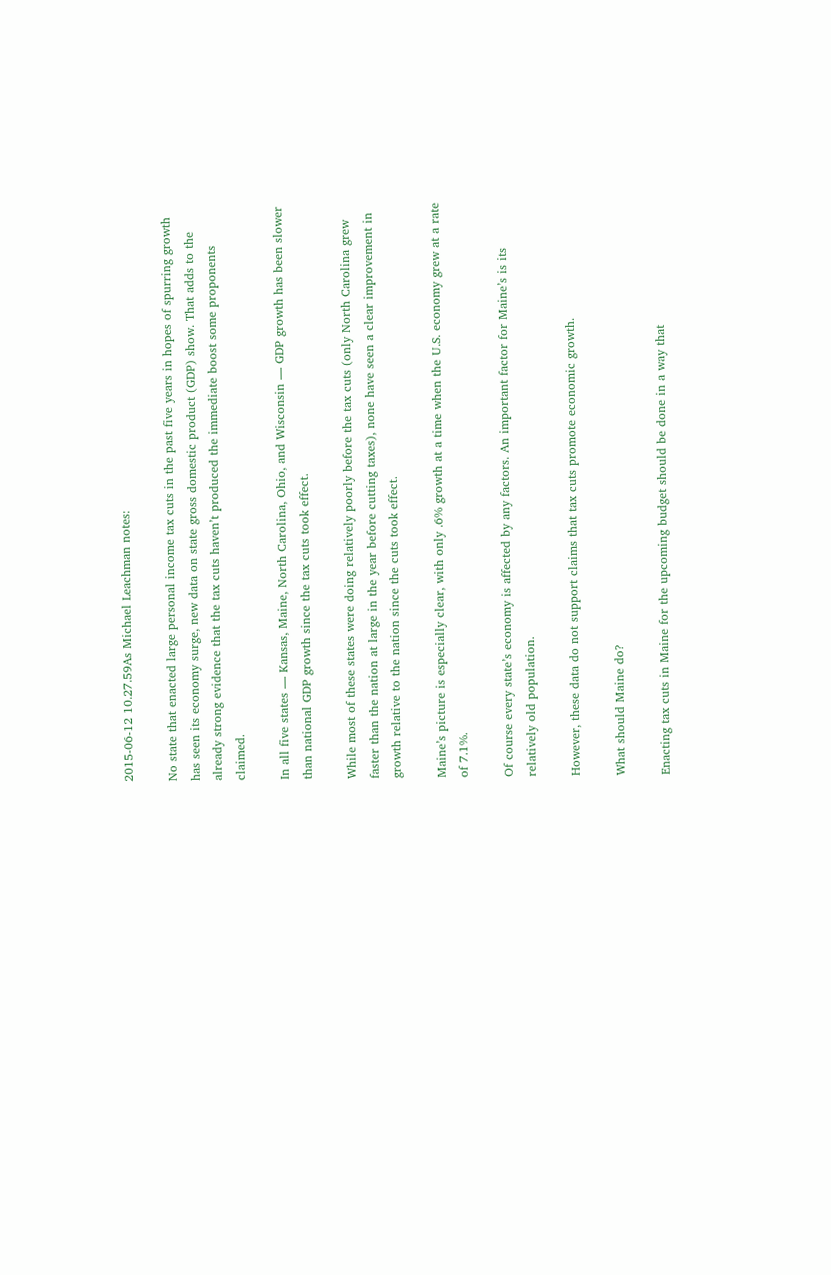2015-06-12 10.27.59As Michael Leachman notes:

No state that enacted large personal income tax cuts in the past five years in hopes of spurring growth has seen its economy surge, new data on state gross domestic product (GDP) show. That adds to the already strong evidence that the tax cuts haven’t produced the immediate boost some proponents claimed.

In all five states — Kansas, Maine, North Carolina, Ohio, and Wisconsin — GDP growth has been slower than national GDP growth since the tax cuts took effect.

While most of these states were doing relatively poorly before the tax cuts (only North Carolina grew faster than the nation at large in the year before cutting taxes), none have seen a clear improvement in growth relative to the nation since the cuts took effect.

Maine’s picture is especially clear, with only .6% growth at a time when the U.S. economy grew at a rate of 7.1%.

Of course every state’s economy is affected by any factors. An important factor for Maine’s is its relatively old population.

However, these data do not support claims that tax cuts promote economic growth.

What should Maine do?

Enacting tax cuts in Maine for the upcoming budget should be done in a way that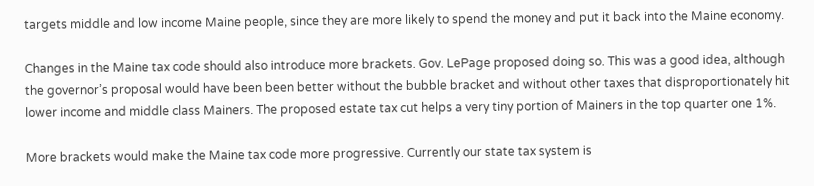targets middle and low income Maine people, since they are more likely to spend the money and put it back into the Maine economy.

Changes in the Maine tax code should also introduce more brackets. Gov. LePage proposed doing so. This was a good idea, although the governor’s proposal would have been been better without the bubble bracket and without other taxes that disproportionately hit lower income and middle class Mainers. The proposed estate tax cut helps a very tiny portion of Mainers in the top quarter one 1%.

More brackets would make the Maine tax code more progressive. Currently our state tax system is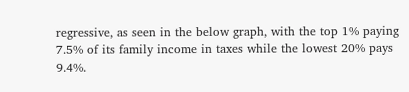regressive, as seen in the below graph, with the top 1% paying 7.5% of its family income in taxes while the lowest 20% pays 9.4%.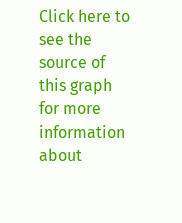Click here to see the source of this graph for more information about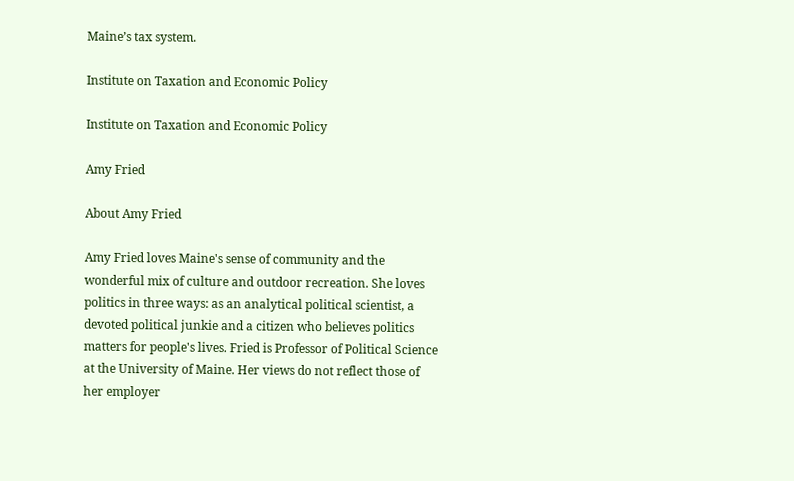Maine’s tax system.

Institute on Taxation and Economic Policy

Institute on Taxation and Economic Policy

Amy Fried

About Amy Fried

Amy Fried loves Maine's sense of community and the wonderful mix of culture and outdoor recreation. She loves politics in three ways: as an analytical political scientist, a devoted political junkie and a citizen who believes politics matters for people's lives. Fried is Professor of Political Science at the University of Maine. Her views do not reflect those of her employer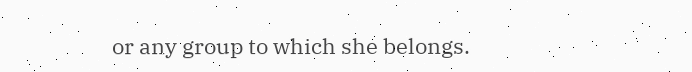or any group to which she belongs.